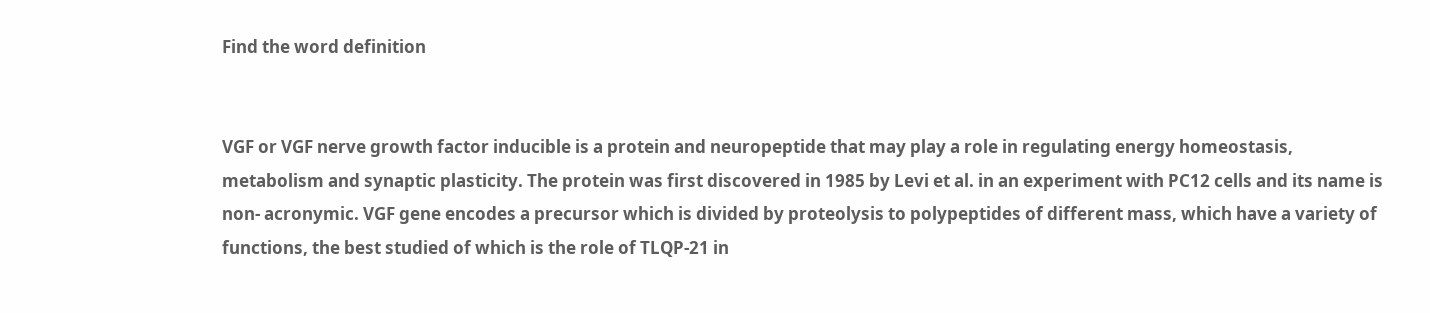Find the word definition


VGF or VGF nerve growth factor inducible is a protein and neuropeptide that may play a role in regulating energy homeostasis, metabolism and synaptic plasticity. The protein was first discovered in 1985 by Levi et al. in an experiment with PC12 cells and its name is non- acronymic. VGF gene encodes a precursor which is divided by proteolysis to polypeptides of different mass, which have a variety of functions, the best studied of which is the role of TLQP-21 in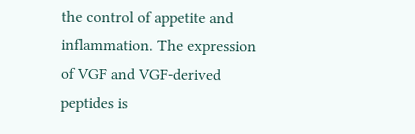the control of appetite and inflammation. The expression of VGF and VGF-derived peptides is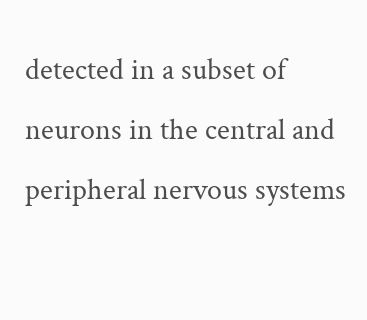detected in a subset of neurons in the central and peripheral nervous systems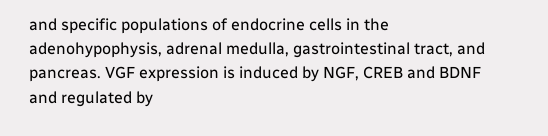and specific populations of endocrine cells in the adenohypophysis, adrenal medulla, gastrointestinal tract, and pancreas. VGF expression is induced by NGF, CREB and BDNF and regulated by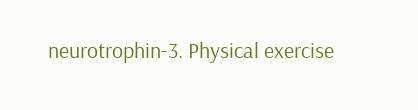neurotrophin-3. Physical exercise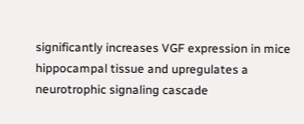significantly increases VGF expression in mice hippocampal tissue and upregulates a neurotrophic signaling cascade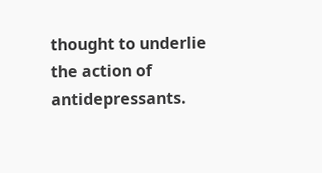thought to underlie the action of antidepressants.